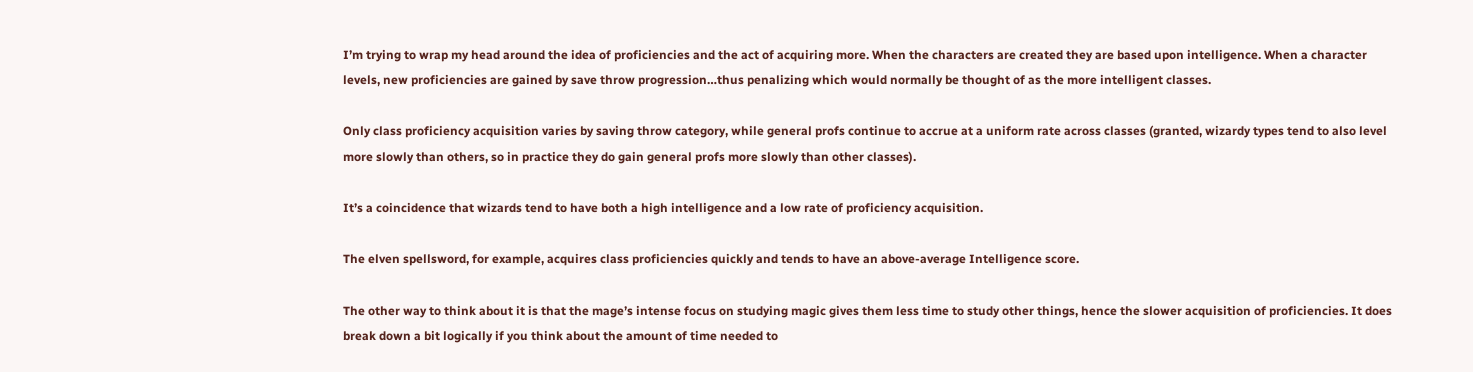I’m trying to wrap my head around the idea of proficiencies and the act of acquiring more. When the characters are created they are based upon intelligence. When a character levels, new proficiencies are gained by save throw progression…thus penalizing which would normally be thought of as the more intelligent classes.

Only class proficiency acquisition varies by saving throw category, while general profs continue to accrue at a uniform rate across classes (granted, wizardy types tend to also level more slowly than others, so in practice they do gain general profs more slowly than other classes).

It’s a coincidence that wizards tend to have both a high intelligence and a low rate of proficiency acquisition.

The elven spellsword, for example, acquires class proficiencies quickly and tends to have an above-average Intelligence score.

The other way to think about it is that the mage’s intense focus on studying magic gives them less time to study other things, hence the slower acquisition of proficiencies. It does break down a bit logically if you think about the amount of time needed to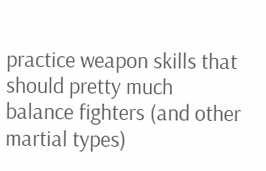practice weapon skills that should pretty much balance fighters (and other martial types)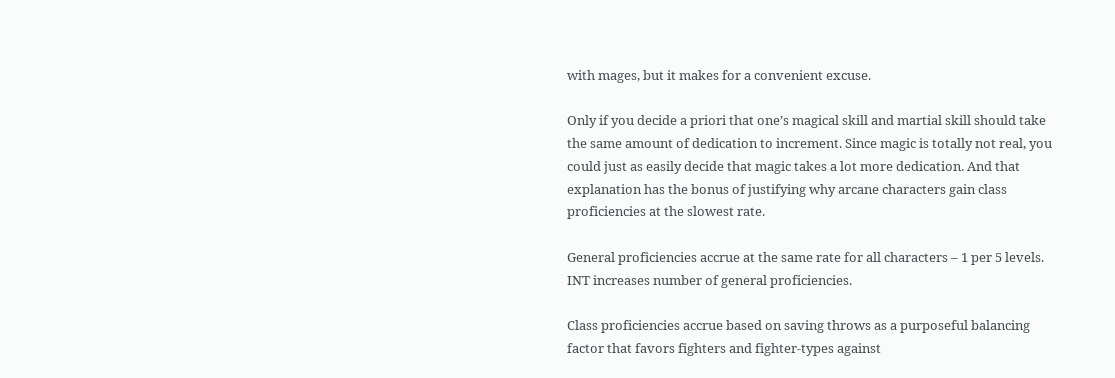with mages, but it makes for a convenient excuse.

Only if you decide a priori that one’s magical skill and martial skill should take the same amount of dedication to increment. Since magic is totally not real, you could just as easily decide that magic takes a lot more dedication. And that explanation has the bonus of justifying why arcane characters gain class proficiencies at the slowest rate.

General proficiencies accrue at the same rate for all characters – 1 per 5 levels. INT increases number of general proficiencies.

Class proficiencies accrue based on saving throws as a purposeful balancing factor that favors fighters and fighter-types against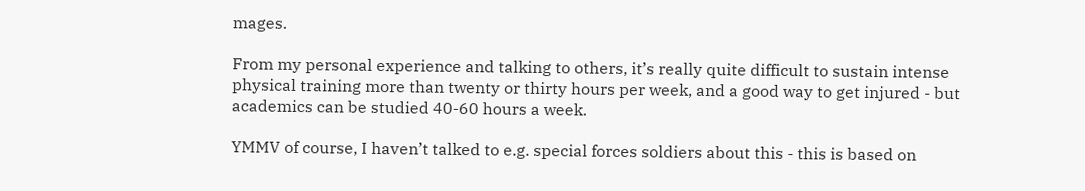mages.

From my personal experience and talking to others, it’s really quite difficult to sustain intense physical training more than twenty or thirty hours per week, and a good way to get injured - but academics can be studied 40-60 hours a week.

YMMV of course, I haven’t talked to e.g. special forces soldiers about this - this is based on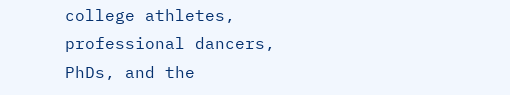college athletes, professional dancers, PhDs, and the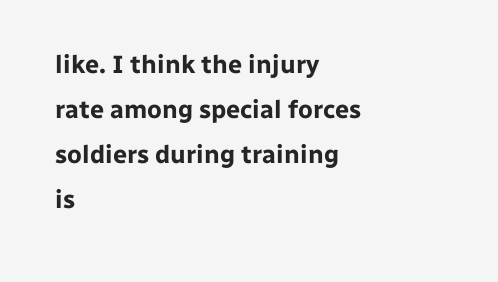like. I think the injury rate among special forces soldiers during training is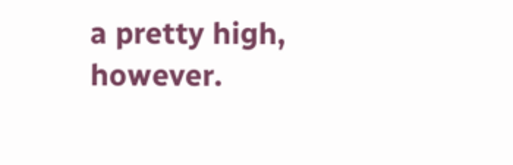a pretty high, however.